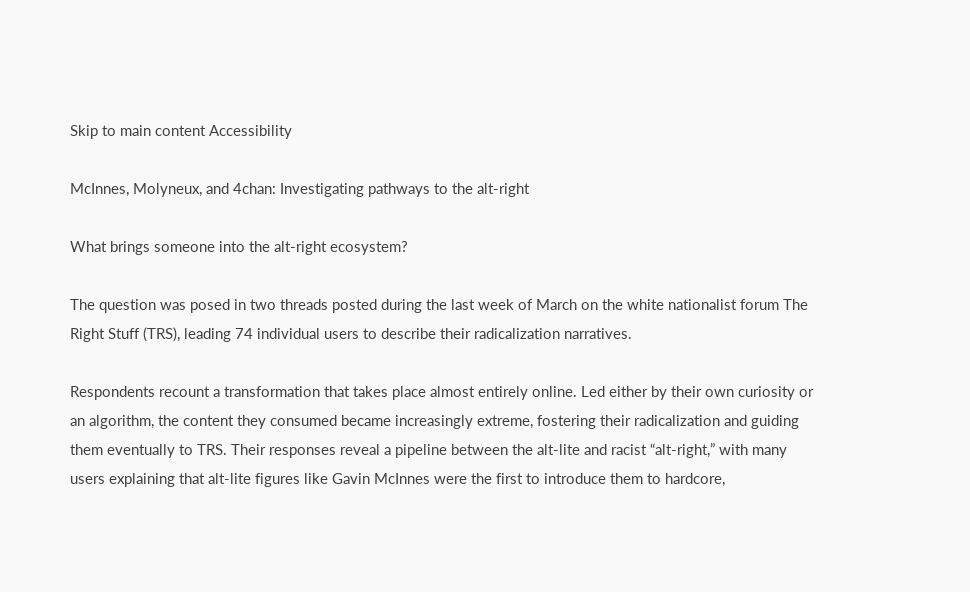Skip to main content Accessibility

McInnes, Molyneux, and 4chan: Investigating pathways to the alt-right

What brings someone into the alt-right ecosystem?

The question was posed in two threads posted during the last week of March on the white nationalist forum The Right Stuff (TRS), leading 74 individual users to describe their radicalization narratives.

Respondents recount a transformation that takes place almost entirely online. Led either by their own curiosity or an algorithm, the content they consumed became increasingly extreme, fostering their radicalization and guiding them eventually to TRS. Their responses reveal a pipeline between the alt-lite and racist “alt-right,” with many users explaining that alt-lite figures like Gavin McInnes were the first to introduce them to hardcore,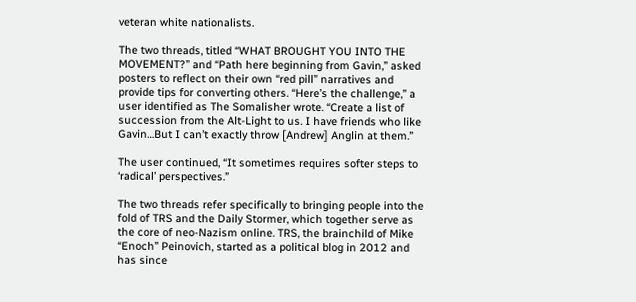veteran white nationalists.

The two threads, titled “WHAT BROUGHT YOU INTO THE MOVEMENT?” and “Path here beginning from Gavin,” asked posters to reflect on their own “red pill” narratives and provide tips for converting others. “Here’s the challenge,” a user identified as The Somalisher wrote. “Create a list of succession from the Alt-Light to us. I have friends who like Gavin…But I can’t exactly throw [Andrew] Anglin at them.”

The user continued, “It sometimes requires softer steps to ‘radical’ perspectives.”

The two threads refer specifically to bringing people into the fold of TRS and the Daily Stormer, which together serve as the core of neo-Nazism online. TRS, the brainchild of Mike “Enoch” Peinovich, started as a political blog in 2012 and has since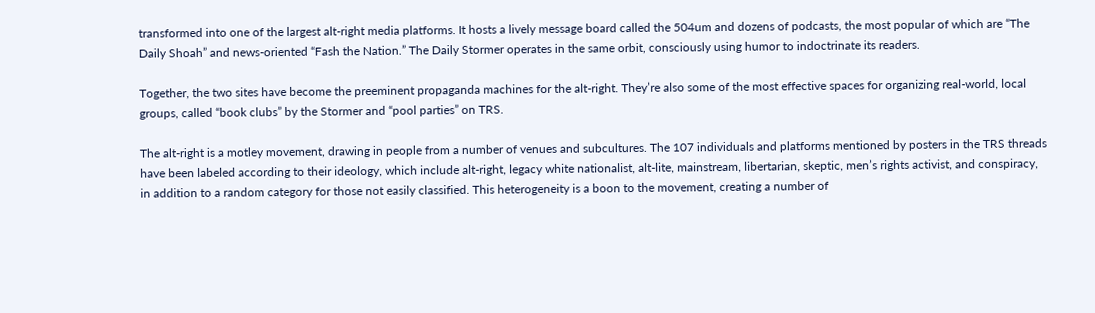transformed into one of the largest alt-right media platforms. It hosts a lively message board called the 504um and dozens of podcasts, the most popular of which are “The Daily Shoah” and news-oriented “Fash the Nation.” The Daily Stormer operates in the same orbit, consciously using humor to indoctrinate its readers.

Together, the two sites have become the preeminent propaganda machines for the alt-right. They’re also some of the most effective spaces for organizing real-world, local groups, called “book clubs” by the Stormer and “pool parties” on TRS.

The alt-right is a motley movement, drawing in people from a number of venues and subcultures. The 107 individuals and platforms mentioned by posters in the TRS threads have been labeled according to their ideology, which include alt-right, legacy white nationalist, alt-lite, mainstream, libertarian, skeptic, men’s rights activist, and conspiracy, in addition to a random category for those not easily classified. This heterogeneity is a boon to the movement, creating a number of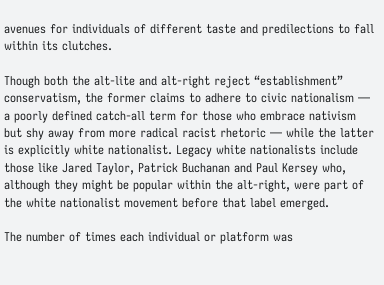avenues for individuals of different taste and predilections to fall within its clutches.

Though both the alt-lite and alt-right reject “establishment” conservatism, the former claims to adhere to civic nationalism — a poorly defined catch-all term for those who embrace nativism but shy away from more radical racist rhetoric — while the latter is explicitly white nationalist. Legacy white nationalists include those like Jared Taylor, Patrick Buchanan and Paul Kersey who, although they might be popular within the alt-right, were part of the white nationalist movement before that label emerged.

The number of times each individual or platform was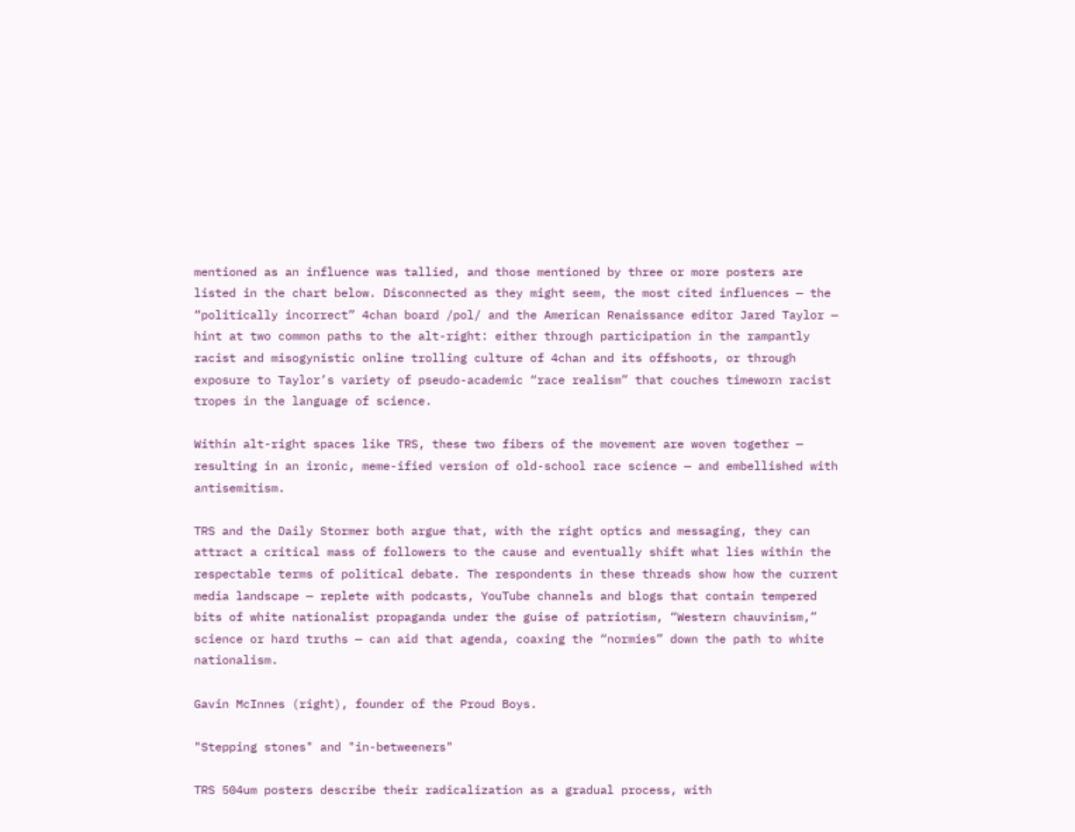mentioned as an influence was tallied, and those mentioned by three or more posters are listed in the chart below. Disconnected as they might seem, the most cited influences — the “politically incorrect” 4chan board /pol/ and the American Renaissance editor Jared Taylor — hint at two common paths to the alt-right: either through participation in the rampantly racist and misogynistic online trolling culture of 4chan and its offshoots, or through exposure to Taylor’s variety of pseudo-academic “race realism” that couches timeworn racist tropes in the language of science.

Within alt-right spaces like TRS, these two fibers of the movement are woven together — resulting in an ironic, meme-ified version of old-school race science — and embellished with antisemitism.

TRS and the Daily Stormer both argue that, with the right optics and messaging, they can attract a critical mass of followers to the cause and eventually shift what lies within the respectable terms of political debate. The respondents in these threads show how the current media landscape — replete with podcasts, YouTube channels and blogs that contain tempered bits of white nationalist propaganda under the guise of patriotism, “Western chauvinism,” science or hard truths — can aid that agenda, coaxing the “normies” down the path to white nationalism.

Gavin McInnes (right), founder of the Proud Boys.

"Stepping stones" and "in-betweeners"

TRS 504um posters describe their radicalization as a gradual process, with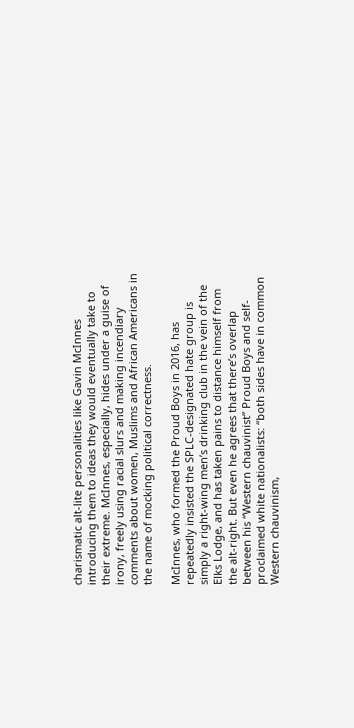charismatic alt-lite personalities like Gavin McInnes introducing them to ideas they would eventually take to their extreme. McInnes, especially, hides under a guise of irony, freely using racial slurs and making incendiary comments about women, Muslims and African Americans in the name of mocking political correctness.

McInnes, who formed the Proud Boys in 2016, has repeatedly insisted the SPLC-designated hate group is simply a right-wing men’s drinking club in the vein of the Elks Lodge, and has taken pains to distance himself from the alt-right. But even he agrees that there’s overlap between his “Western chauvinist” Proud Boys and self-proclaimed white nationalists: “both sides have in common Western chauvinism,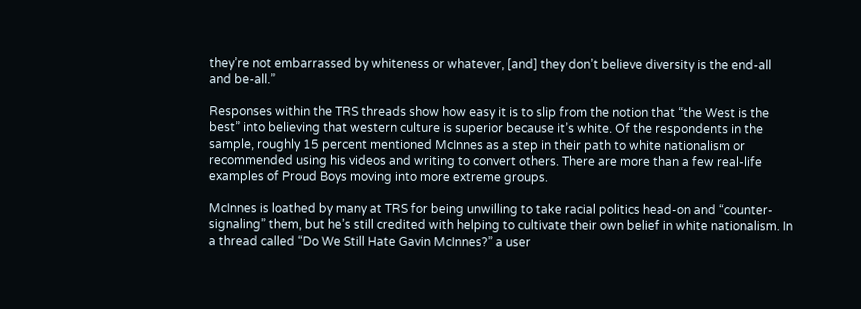they’re not embarrassed by whiteness or whatever, [and] they don’t believe diversity is the end-all and be-all.”

Responses within the TRS threads show how easy it is to slip from the notion that “the West is the best” into believing that western culture is superior because it’s white. Of the respondents in the sample, roughly 15 percent mentioned McInnes as a step in their path to white nationalism or recommended using his videos and writing to convert others. There are more than a few real-life examples of Proud Boys moving into more extreme groups.

McInnes is loathed by many at TRS for being unwilling to take racial politics head-on and “counter-signaling” them, but he’s still credited with helping to cultivate their own belief in white nationalism. In a thread called “Do We Still Hate Gavin McInnes?” a user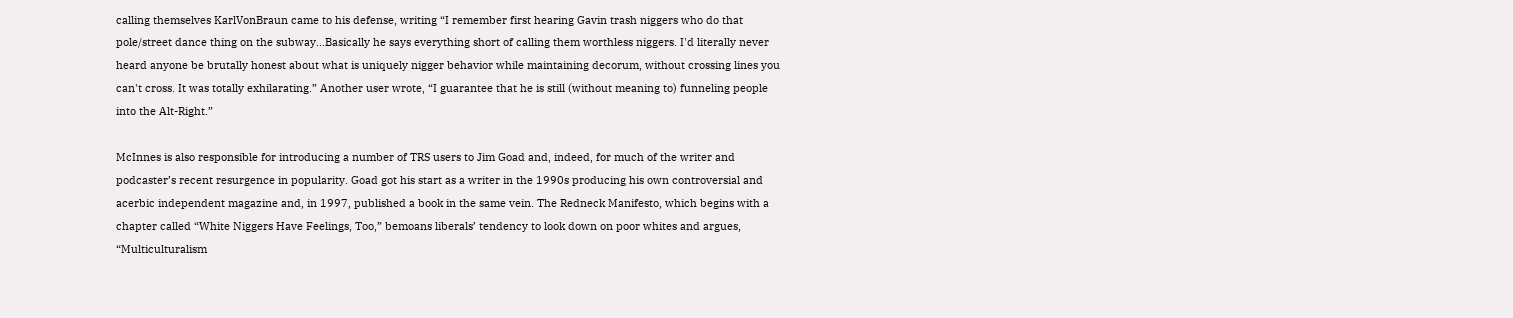calling themselves KarlVonBraun came to his defense, writing “I remember first hearing Gavin trash niggers who do that pole/street dance thing on the subway…Basically he says everything short of calling them worthless niggers. I'd literally never heard anyone be brutally honest about what is uniquely nigger behavior while maintaining decorum, without crossing lines you can't cross. It was totally exhilarating.” Another user wrote, “I guarantee that he is still (without meaning to) funneling people into the Alt-Right.”

McInnes is also responsible for introducing a number of TRS users to Jim Goad and, indeed, for much of the writer and podcaster’s recent resurgence in popularity. Goad got his start as a writer in the 1990s producing his own controversial and acerbic independent magazine and, in 1997, published a book in the same vein. The Redneck Manifesto, which begins with a chapter called “White Niggers Have Feelings, Too,” bemoans liberals’ tendency to look down on poor whites and argues, “Multiculturalism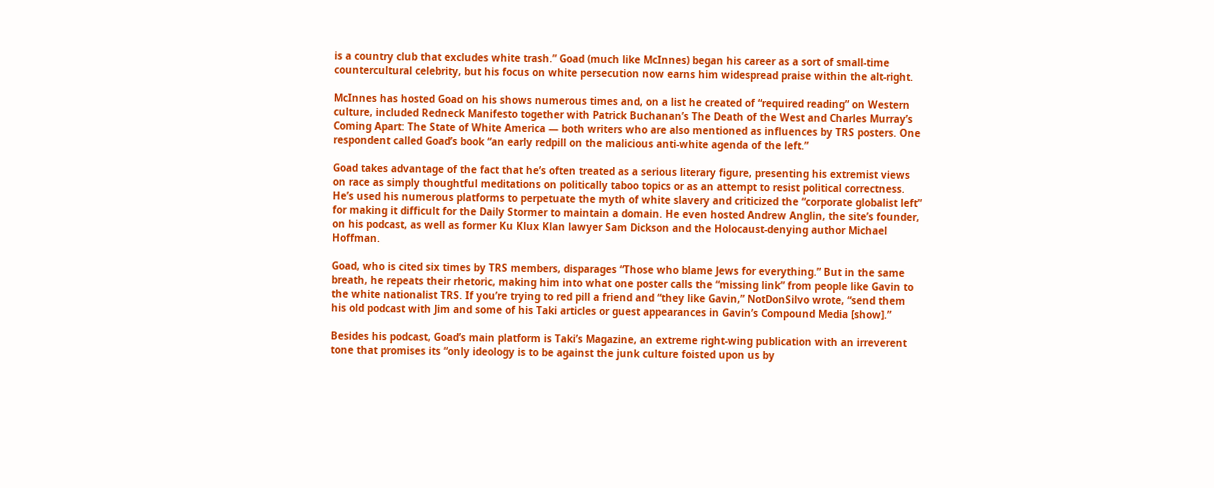is a country club that excludes white trash.” Goad (much like McInnes) began his career as a sort of small-time countercultural celebrity, but his focus on white persecution now earns him widespread praise within the alt-right.

McInnes has hosted Goad on his shows numerous times and, on a list he created of “required reading” on Western culture, included Redneck Manifesto together with Patrick Buchanan’s The Death of the West and Charles Murray’s Coming Apart: The State of White America — both writers who are also mentioned as influences by TRS posters. One respondent called Goad’s book “an early redpill on the malicious anti-white agenda of the left.”

Goad takes advantage of the fact that he’s often treated as a serious literary figure, presenting his extremist views on race as simply thoughtful meditations on politically taboo topics or as an attempt to resist political correctness. He’s used his numerous platforms to perpetuate the myth of white slavery and criticized the “corporate globalist left” for making it difficult for the Daily Stormer to maintain a domain. He even hosted Andrew Anglin, the site’s founder, on his podcast, as well as former Ku Klux Klan lawyer Sam Dickson and the Holocaust-denying author Michael Hoffman.

Goad, who is cited six times by TRS members, disparages “Those who blame Jews for everything.” But in the same breath, he repeats their rhetoric, making him into what one poster calls the “missing link” from people like Gavin to the white nationalist TRS. If you’re trying to red pill a friend and “they like Gavin,” NotDonSilvo wrote, “send them his old podcast with Jim and some of his Taki articles or guest appearances in Gavin’s Compound Media [show].”

Besides his podcast, Goad’s main platform is Taki’s Magazine, an extreme right-wing publication with an irreverent tone that promises its “only ideology is to be against the junk culture foisted upon us by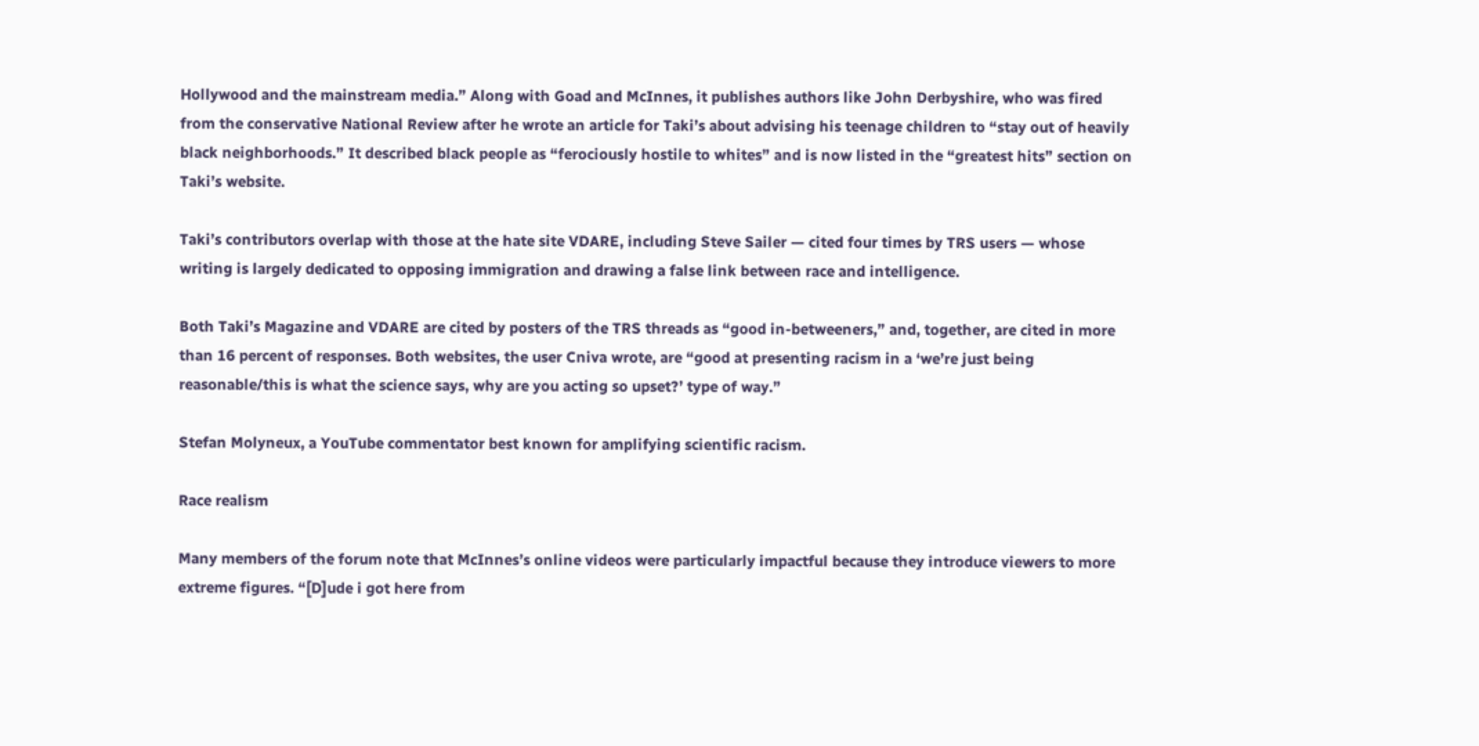Hollywood and the mainstream media.” Along with Goad and McInnes, it publishes authors like John Derbyshire, who was fired from the conservative National Review after he wrote an article for Taki’s about advising his teenage children to “stay out of heavily black neighborhoods.” It described black people as “ferociously hostile to whites” and is now listed in the “greatest hits” section on Taki’s website.

Taki’s contributors overlap with those at the hate site VDARE, including Steve Sailer — cited four times by TRS users — whose writing is largely dedicated to opposing immigration and drawing a false link between race and intelligence.

Both Taki’s Magazine and VDARE are cited by posters of the TRS threads as “good in-betweeners,” and, together, are cited in more than 16 percent of responses. Both websites, the user Cniva wrote, are “good at presenting racism in a ‘we’re just being reasonable/this is what the science says, why are you acting so upset?’ type of way.”

Stefan Molyneux, a YouTube commentator best known for amplifying scientific racism.

Race realism

Many members of the forum note that McInnes’s online videos were particularly impactful because they introduce viewers to more extreme figures. “[D]ude i got here from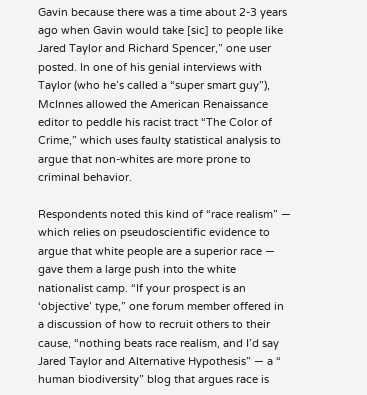Gavin because there was a time about 2-3 years ago when Gavin would take [sic] to people like Jared Taylor and Richard Spencer,” one user posted. In one of his genial interviews with Taylor (who he’s called a “super smart guy”), McInnes allowed the American Renaissance editor to peddle his racist tract “The Color of Crime,” which uses faulty statistical analysis to argue that non-whites are more prone to criminal behavior.

Respondents noted this kind of “race realism” — which relies on pseudoscientific evidence to argue that white people are a superior race — gave them a large push into the white nationalist camp. “If your prospect is an ‘objective’ type,” one forum member offered in a discussion of how to recruit others to their cause, “nothing beats race realism, and I’d say Jared Taylor and Alternative Hypothesis” — a “ human biodiversity” blog that argues race is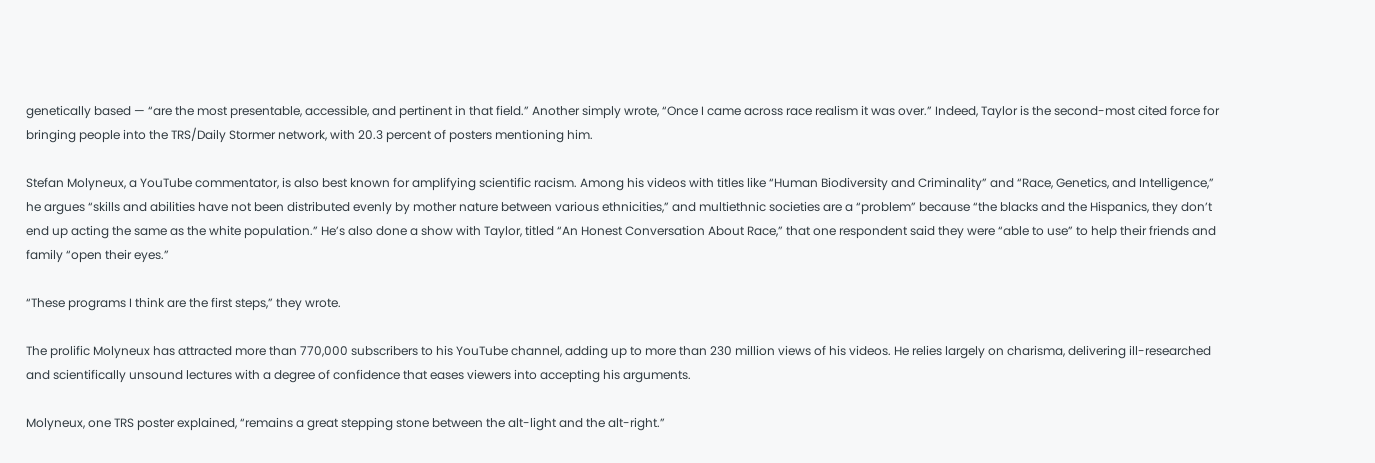genetically based — “are the most presentable, accessible, and pertinent in that field.” Another simply wrote, “Once I came across race realism it was over.” Indeed, Taylor is the second-most cited force for bringing people into the TRS/Daily Stormer network, with 20.3 percent of posters mentioning him.

Stefan Molyneux, a YouTube commentator, is also best known for amplifying scientific racism. Among his videos with titles like “Human Biodiversity and Criminality” and “Race, Genetics, and Intelligence,” he argues “skills and abilities have not been distributed evenly by mother nature between various ethnicities,” and multiethnic societies are a “problem” because “the blacks and the Hispanics, they don’t end up acting the same as the white population.” He’s also done a show with Taylor, titled “An Honest Conversation About Race,” that one respondent said they were “able to use” to help their friends and family “open their eyes.”

“These programs I think are the first steps,” they wrote.

The prolific Molyneux has attracted more than 770,000 subscribers to his YouTube channel, adding up to more than 230 million views of his videos. He relies largely on charisma, delivering ill-researched and scientifically unsound lectures with a degree of confidence that eases viewers into accepting his arguments.

Molyneux, one TRS poster explained, “remains a great stepping stone between the alt-light and the alt-right.”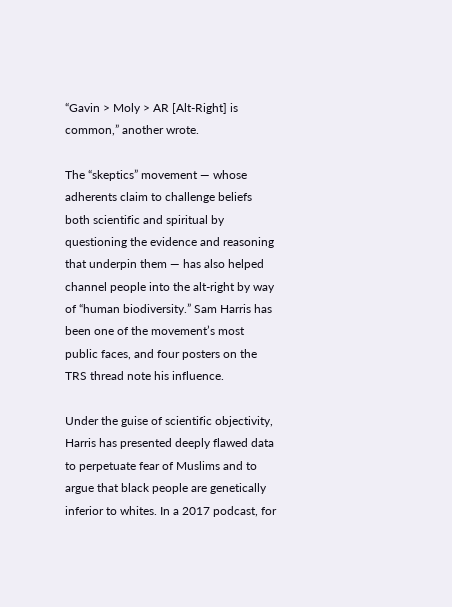“Gavin > Moly > AR [Alt-Right] is common,” another wrote.

The “skeptics” movement — whose adherents claim to challenge beliefs both scientific and spiritual by questioning the evidence and reasoning that underpin them — has also helped channel people into the alt-right by way of “human biodiversity.” Sam Harris has been one of the movement’s most public faces, and four posters on the TRS thread note his influence.

Under the guise of scientific objectivity, Harris has presented deeply flawed data to perpetuate fear of Muslims and to argue that black people are genetically inferior to whites. In a 2017 podcast, for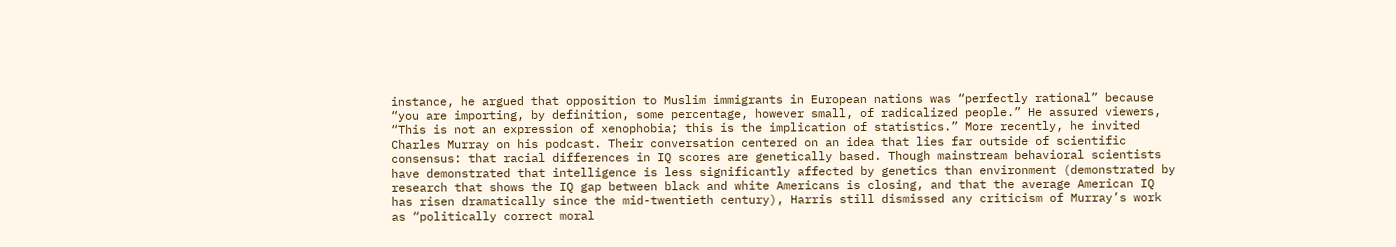instance, he argued that opposition to Muslim immigrants in European nations was “perfectly rational” because “you are importing, by definition, some percentage, however small, of radicalized people.” He assured viewers, “This is not an expression of xenophobia; this is the implication of statistics.” More recently, he invited Charles Murray on his podcast. Their conversation centered on an idea that lies far outside of scientific consensus: that racial differences in IQ scores are genetically based. Though mainstream behavioral scientists have demonstrated that intelligence is less significantly affected by genetics than environment (demonstrated by research that shows the IQ gap between black and white Americans is closing, and that the average American IQ has risen dramatically since the mid-twentieth century), Harris still dismissed any criticism of Murray’s work as “politically correct moral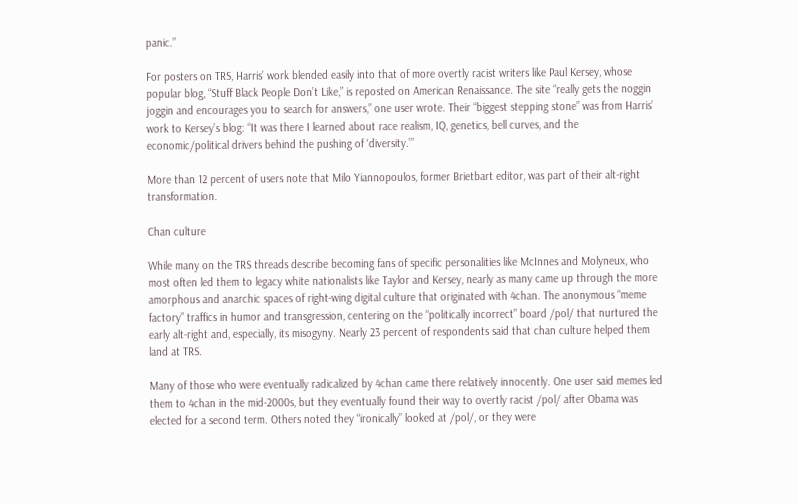panic.”

For posters on TRS, Harris’ work blended easily into that of more overtly racist writers like Paul Kersey, whose popular blog, “Stuff Black People Don’t Like,” is reposted on American Renaissance. The site “really gets the noggin joggin and encourages you to search for answers,” one user wrote. Their “biggest stepping stone” was from Harris’ work to Kersey’s blog: “It was there I learned about race realism, IQ, genetics, bell curves, and the economic/political drivers behind the pushing of ‘diversity.’”

More than 12 percent of users note that Milo Yiannopoulos, former Brietbart editor, was part of their alt-right transformation.

Chan culture

While many on the TRS threads describe becoming fans of specific personalities like McInnes and Molyneux, who most often led them to legacy white nationalists like Taylor and Kersey, nearly as many came up through the more amorphous and anarchic spaces of right-wing digital culture that originated with 4chan. The anonymous “meme factory” traffics in humor and transgression, centering on the “politically incorrect” board /pol/ that nurtured the early alt-right and, especially, its misogyny. Nearly 23 percent of respondents said that chan culture helped them land at TRS.

Many of those who were eventually radicalized by 4chan came there relatively innocently. One user said memes led them to 4chan in the mid-2000s, but they eventually found their way to overtly racist /pol/ after Obama was elected for a second term. Others noted they “ironically” looked at /pol/, or they were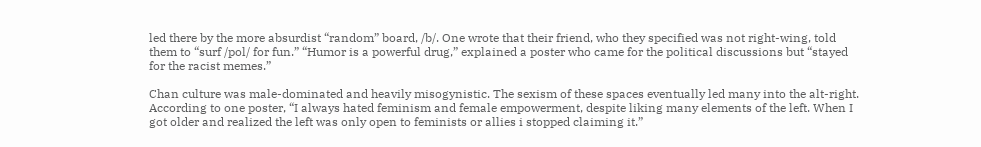led there by the more absurdist “random” board, /b/. One wrote that their friend, who they specified was not right-wing, told them to “surf /pol/ for fun.” “Humor is a powerful drug,” explained a poster who came for the political discussions but “stayed for the racist memes.”

Chan culture was male-dominated and heavily misogynistic. The sexism of these spaces eventually led many into the alt-right. According to one poster, “I always hated feminism and female empowerment, despite liking many elements of the left. When I got older and realized the left was only open to feminists or allies i stopped claiming it.”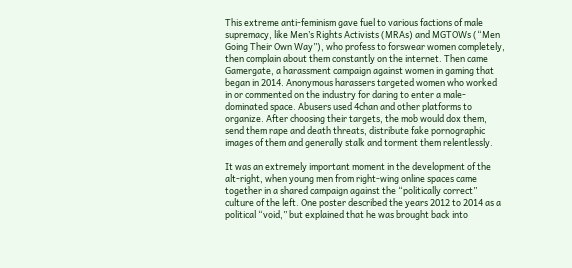This extreme anti-feminism gave fuel to various factions of male supremacy, like Men’s Rights Activists (MRAs) and MGTOWs (“Men Going Their Own Way”), who profess to forswear women completely, then complain about them constantly on the internet. Then came Gamergate, a harassment campaign against women in gaming that began in 2014. Anonymous harassers targeted women who worked in or commented on the industry for daring to enter a male-dominated space. Abusers used 4chan and other platforms to organize. After choosing their targets, the mob would dox them, send them rape and death threats, distribute fake pornographic images of them and generally stalk and torment them relentlessly.

It was an extremely important moment in the development of the alt-right, when young men from right-wing online spaces came together in a shared campaign against the “politically correct” culture of the left. One poster described the years 2012 to 2014 as a political “void,” but explained that he was brought back into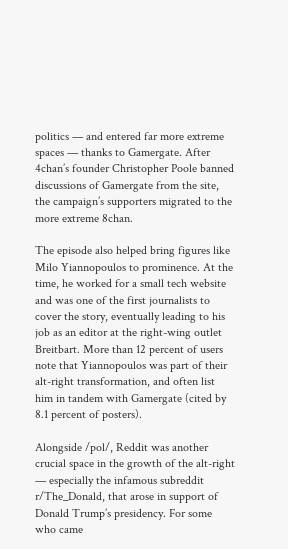politics — and entered far more extreme spaces — thanks to Gamergate. After 4chan’s founder Christopher Poole banned discussions of Gamergate from the site, the campaign’s supporters migrated to the more extreme 8chan.

The episode also helped bring figures like Milo Yiannopoulos to prominence. At the time, he worked for a small tech website and was one of the first journalists to cover the story, eventually leading to his job as an editor at the right-wing outlet Breitbart. More than 12 percent of users note that Yiannopoulos was part of their alt-right transformation, and often list him in tandem with Gamergate (cited by 8.1 percent of posters).

Alongside /pol/, Reddit was another crucial space in the growth of the alt-right — especially the infamous subreddit r/The_Donald, that arose in support of Donald Trump’s presidency. For some who came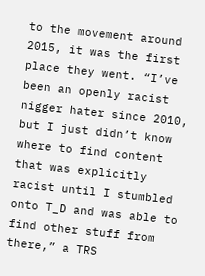to the movement around 2015, it was the first place they went. “I’ve been an openly racist nigger hater since 2010, but I just didn’t know where to find content that was explicitly racist until I stumbled onto T_D and was able to find other stuff from there,” a TRS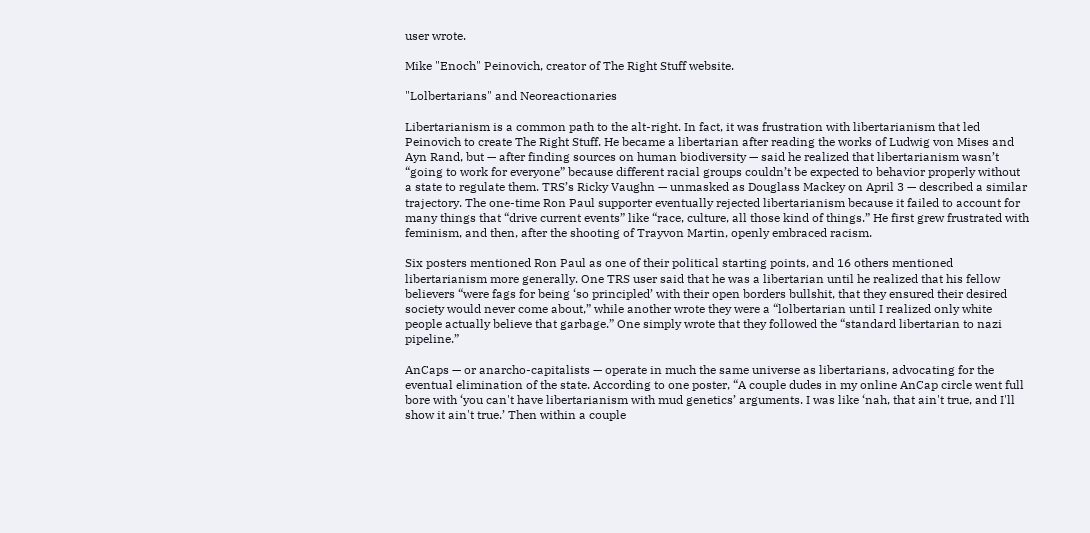user wrote.

Mike "Enoch" Peinovich, creator of The Right Stuff website.

"Lolbertarians" and Neoreactionaries

Libertarianism is a common path to the alt-right. In fact, it was frustration with libertarianism that led Peinovich to create The Right Stuff. He became a libertarian after reading the works of Ludwig von Mises and Ayn Rand, but — after finding sources on human biodiversity — said he realized that libertarianism wasn’t “going to work for everyone” because different racial groups couldn’t be expected to behavior properly without a state to regulate them. TRS’s Ricky Vaughn — unmasked as Douglass Mackey on April 3 — described a similar trajectory. The one-time Ron Paul supporter eventually rejected libertarianism because it failed to account for many things that “drive current events” like “race, culture, all those kind of things.” He first grew frustrated with feminism, and then, after the shooting of Trayvon Martin, openly embraced racism.

Six posters mentioned Ron Paul as one of their political starting points, and 16 others mentioned libertarianism more generally. One TRS user said that he was a libertarian until he realized that his fellow believers “were fags for being ‘so principled’ with their open borders bullshit, that they ensured their desired society would never come about,” while another wrote they were a “lolbertarian until I realized only white people actually believe that garbage.” One simply wrote that they followed the “standard libertarian to nazi pipeline.”

AnCaps — or anarcho-capitalists — operate in much the same universe as libertarians, advocating for the eventual elimination of the state. According to one poster, “A couple dudes in my online AnCap circle went full bore with ‘you can't have libertarianism with mud genetics’ arguments. I was like ‘nah, that ain't true, and I'll show it ain't true.’ Then within a couple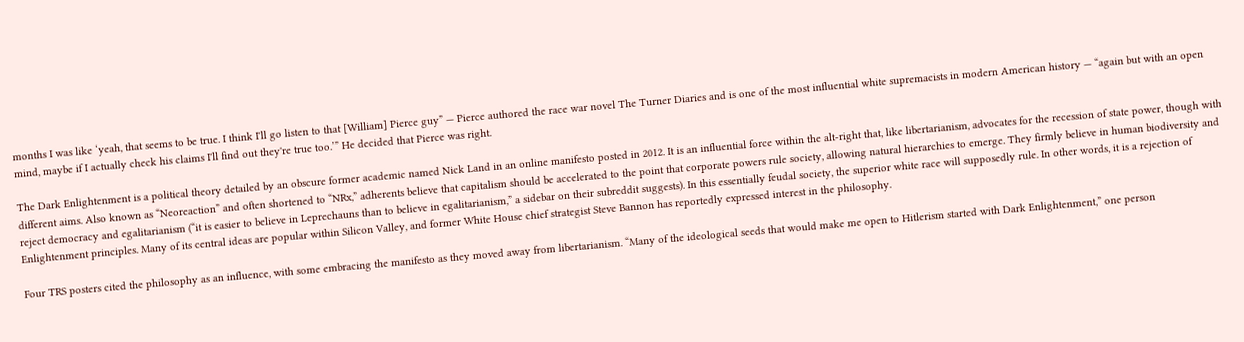months I was like ‘yeah, that seems to be true. I think I'll go listen to that [William] Pierce guy” — Pierce authored the race war novel The Turner Diaries and is one of the most influential white supremacists in modern American history — “again but with an open mind, maybe if I actually check his claims I'll find out they're true too.’” He decided that Pierce was right.

The Dark Enlightenment is a political theory detailed by an obscure former academic named Nick Land in an online manifesto posted in 2012. It is an influential force within the alt-right that, like libertarianism, advocates for the recession of state power, though with different aims. Also known as “Neoreaction” and often shortened to “NRx,” adherents believe that capitalism should be accelerated to the point that corporate powers rule society, allowing natural hierarchies to emerge. They firmly believe in human biodiversity and reject democracy and egalitarianism (“it is easier to believe in Leprechauns than to believe in egalitarianism,” a sidebar on their subreddit suggests). In this essentially feudal society, the superior white race will supposedly rule. In other words, it is a rejection of Enlightenment principles. Many of its central ideas are popular within Silicon Valley, and former White House chief strategist Steve Bannon has reportedly expressed interest in the philosophy.

Four TRS posters cited the philosophy as an influence, with some embracing the manifesto as they moved away from libertarianism. “Many of the ideological seeds that would make me open to Hitlerism started with Dark Enlightenment,” one person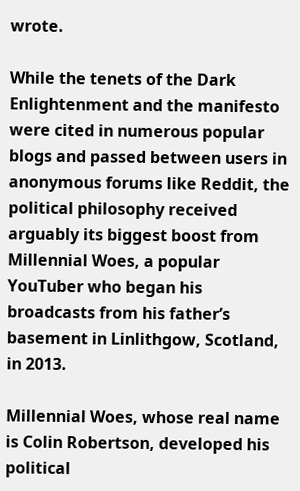wrote.

While the tenets of the Dark Enlightenment and the manifesto were cited in numerous popular blogs and passed between users in anonymous forums like Reddit, the political philosophy received arguably its biggest boost from Millennial Woes, a popular YouTuber who began his broadcasts from his father’s basement in Linlithgow, Scotland, in 2013.

Millennial Woes, whose real name is Colin Robertson, developed his political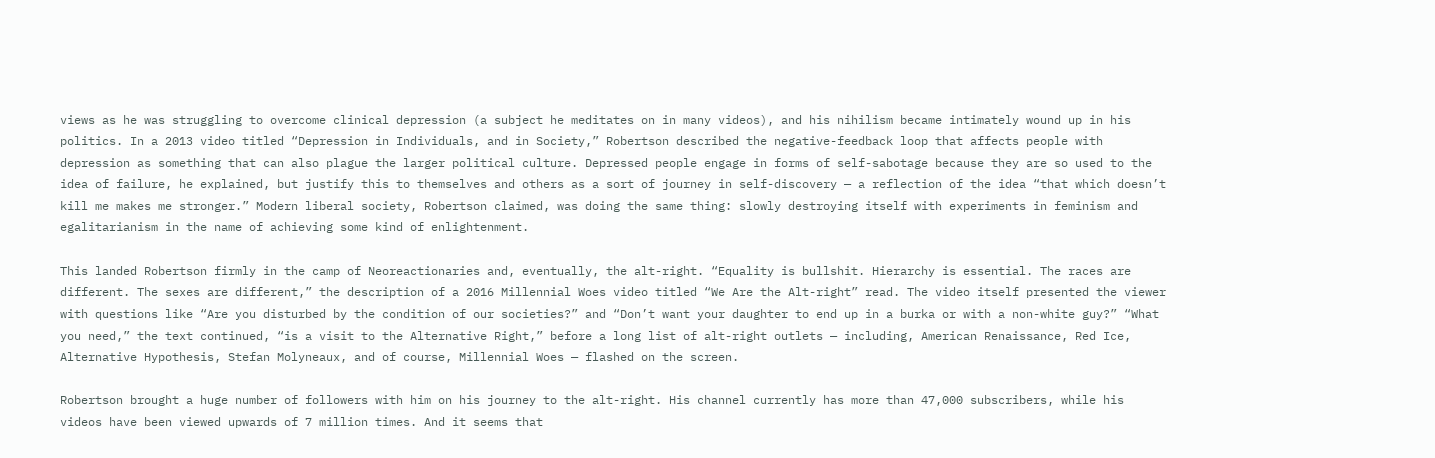views as he was struggling to overcome clinical depression (a subject he meditates on in many videos), and his nihilism became intimately wound up in his politics. In a 2013 video titled “Depression in Individuals, and in Society,” Robertson described the negative-feedback loop that affects people with depression as something that can also plague the larger political culture. Depressed people engage in forms of self-sabotage because they are so used to the idea of failure, he explained, but justify this to themselves and others as a sort of journey in self-discovery — a reflection of the idea “that which doesn’t kill me makes me stronger.” Modern liberal society, Robertson claimed, was doing the same thing: slowly destroying itself with experiments in feminism and egalitarianism in the name of achieving some kind of enlightenment.

This landed Robertson firmly in the camp of Neoreactionaries and, eventually, the alt-right. “Equality is bullshit. Hierarchy is essential. The races are different. The sexes are different,” the description of a 2016 Millennial Woes video titled “We Are the Alt-right” read. The video itself presented the viewer with questions like “Are you disturbed by the condition of our societies?” and “Don’t want your daughter to end up in a burka or with a non-white guy?” “What you need,” the text continued, “is a visit to the Alternative Right,” before a long list of alt-right outlets — including, American Renaissance, Red Ice, Alternative Hypothesis, Stefan Molyneaux, and of course, Millennial Woes — flashed on the screen.

Robertson brought a huge number of followers with him on his journey to the alt-right. His channel currently has more than 47,000 subscribers, while his videos have been viewed upwards of 7 million times. And it seems that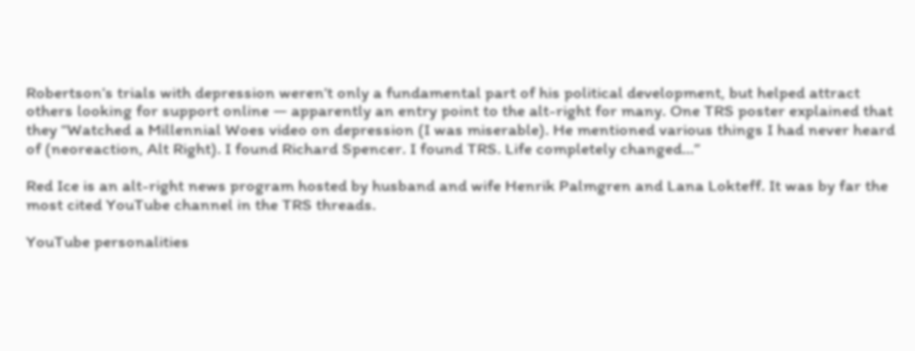Robertson’s trials with depression weren’t only a fundamental part of his political development, but helped attract others looking for support online — apparently an entry point to the alt-right for many. One TRS poster explained that they “Watched a Millennial Woes video on depression (I was miserable). He mentioned various things I had never heard of (neoreaction, Alt Right). I found Richard Spencer. I found TRS. Life completely changed…”

Red Ice is an alt-right news program hosted by husband and wife Henrik Palmgren and Lana Lokteff. It was by far the most cited YouTube channel in the TRS threads.

YouTube personalities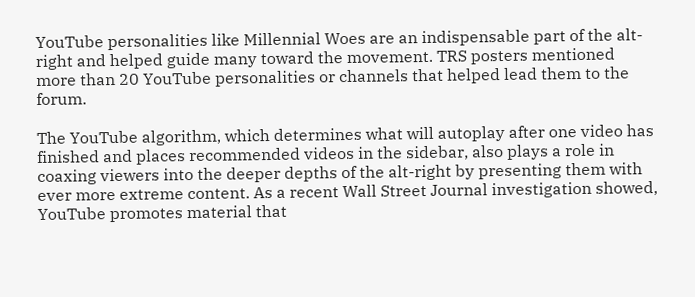YouTube personalities like Millennial Woes are an indispensable part of the alt-right and helped guide many toward the movement. TRS posters mentioned more than 20 YouTube personalities or channels that helped lead them to the forum.

The YouTube algorithm, which determines what will autoplay after one video has finished and places recommended videos in the sidebar, also plays a role in coaxing viewers into the deeper depths of the alt-right by presenting them with ever more extreme content. As a recent Wall Street Journal investigation showed, YouTube promotes material that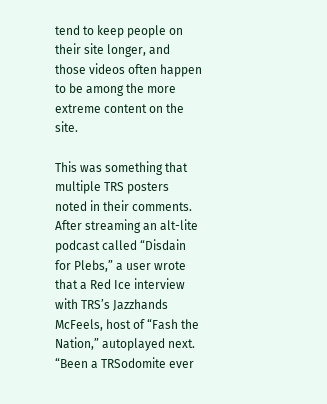tend to keep people on their site longer, and those videos often happen to be among the more extreme content on the site.

This was something that multiple TRS posters noted in their comments. After streaming an alt-lite podcast called “Disdain for Plebs,” a user wrote that a Red Ice interview with TRS’s Jazzhands McFeels, host of “Fash the Nation,” autoplayed next. “Been a TRSodomite ever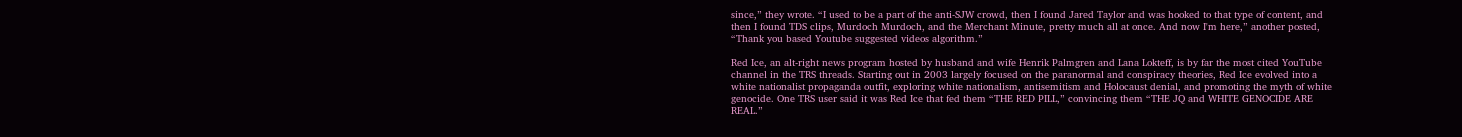since,” they wrote. “I used to be a part of the anti-SJW crowd, then I found Jared Taylor and was hooked to that type of content, and then I found TDS clips, Murdoch Murdoch, and the Merchant Minute, pretty much all at once. And now I'm here,” another posted, “Thank you based Youtube suggested videos algorithm.”

Red Ice, an alt-right news program hosted by husband and wife Henrik Palmgren and Lana Lokteff, is by far the most cited YouTube channel in the TRS threads. Starting out in 2003 largely focused on the paranormal and conspiracy theories, Red Ice evolved into a white nationalist propaganda outfit, exploring white nationalism, antisemitism and Holocaust denial, and promoting the myth of white genocide. One TRS user said it was Red Ice that fed them “THE RED PILL,” convincing them “THE JQ and WHITE GENOCIDE ARE REAL.”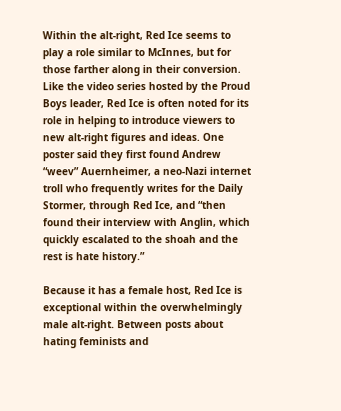Within the alt-right, Red Ice seems to play a role similar to McInnes, but for those farther along in their conversion. Like the video series hosted by the Proud Boys leader, Red Ice is often noted for its role in helping to introduce viewers to new alt-right figures and ideas. One poster said they first found Andrew “weev” Auernheimer, a neo-Nazi internet troll who frequently writes for the Daily Stormer, through Red Ice, and “then found their interview with Anglin, which quickly escalated to the shoah and the rest is hate history.”

Because it has a female host, Red Ice is exceptional within the overwhelmingly male alt-right. Between posts about hating feminists and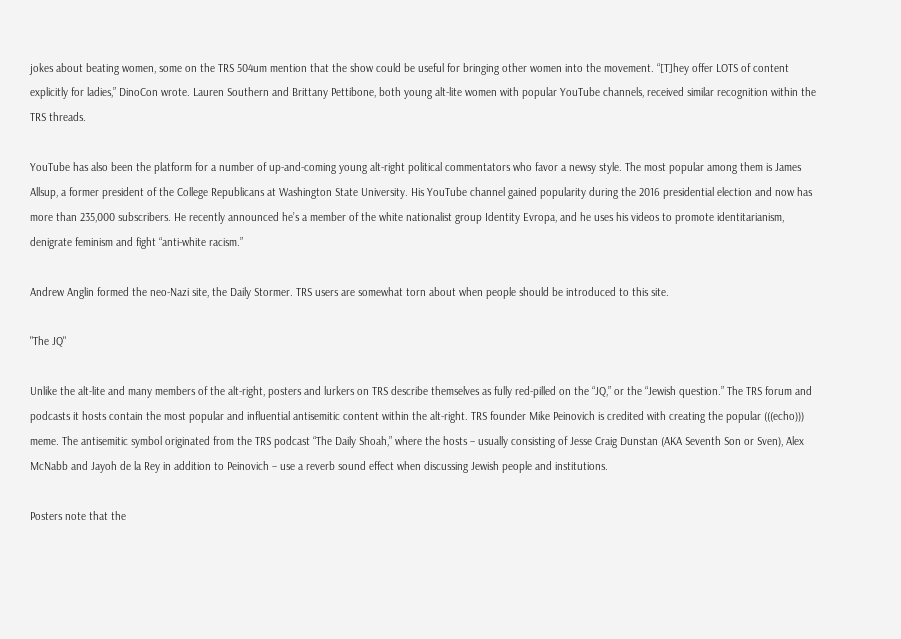jokes about beating women, some on the TRS 504um mention that the show could be useful for bringing other women into the movement. “[T]hey offer LOTS of content explicitly for ladies,” DinoCon wrote. Lauren Southern and Brittany Pettibone, both young alt-lite women with popular YouTube channels, received similar recognition within the TRS threads.

YouTube has also been the platform for a number of up-and-coming young alt-right political commentators who favor a newsy style. The most popular among them is James Allsup, a former president of the College Republicans at Washington State University. His YouTube channel gained popularity during the 2016 presidential election and now has more than 235,000 subscribers. He recently announced he’s a member of the white nationalist group Identity Evropa, and he uses his videos to promote identitarianism, denigrate feminism and fight “anti-white racism.”

Andrew Anglin formed the neo-Nazi site, the Daily Stormer. TRS users are somewhat torn about when people should be introduced to this site.

"The JQ"

Unlike the alt-lite and many members of the alt-right, posters and lurkers on TRS describe themselves as fully red-pilled on the “JQ,” or the “Jewish question.” The TRS forum and podcasts it hosts contain the most popular and influential antisemitic content within the alt-right. TRS founder Mike Peinovich is credited with creating the popular (((echo))) meme. The antisemitic symbol originated from the TRS podcast “The Daily Shoah,” where the hosts – usually consisting of Jesse Craig Dunstan (AKA Seventh Son or Sven), Alex McNabb and Jayoh de la Rey in addition to Peinovich – use a reverb sound effect when discussing Jewish people and institutions.

Posters note that the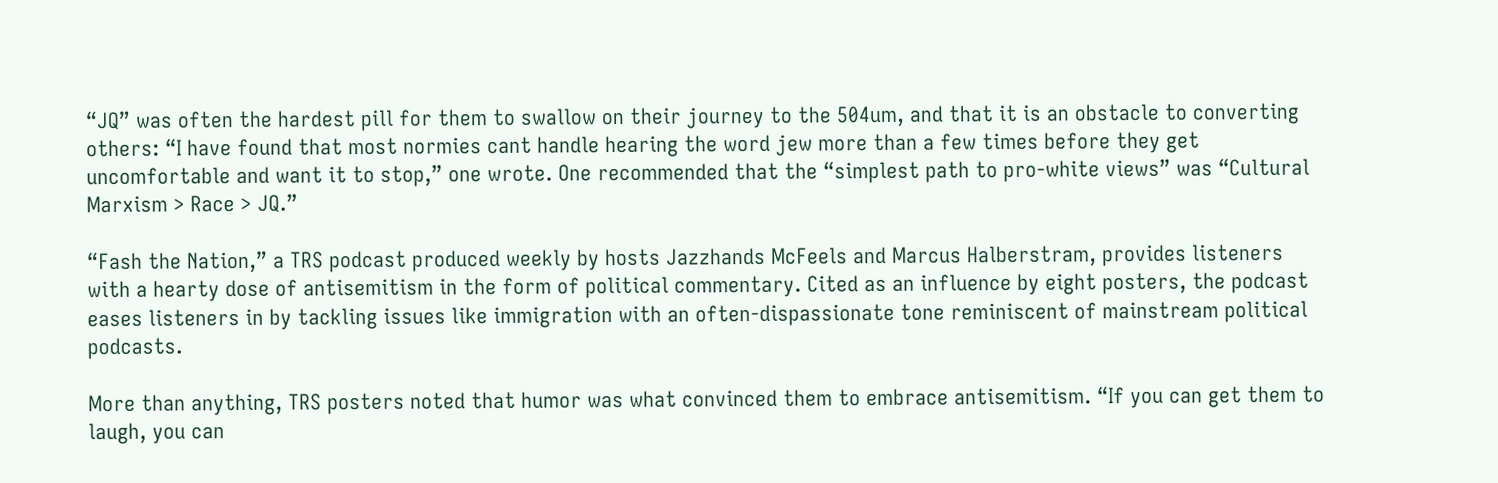“JQ” was often the hardest pill for them to swallow on their journey to the 504um, and that it is an obstacle to converting others: “I have found that most normies cant handle hearing the word jew more than a few times before they get uncomfortable and want it to stop,” one wrote. One recommended that the “simplest path to pro-white views” was “Cultural Marxism > Race > JQ.”

“Fash the Nation,” a TRS podcast produced weekly by hosts Jazzhands McFeels and Marcus Halberstram, provides listeners with a hearty dose of antisemitism in the form of political commentary. Cited as an influence by eight posters, the podcast eases listeners in by tackling issues like immigration with an often-dispassionate tone reminiscent of mainstream political podcasts.

More than anything, TRS posters noted that humor was what convinced them to embrace antisemitism. “If you can get them to laugh, you can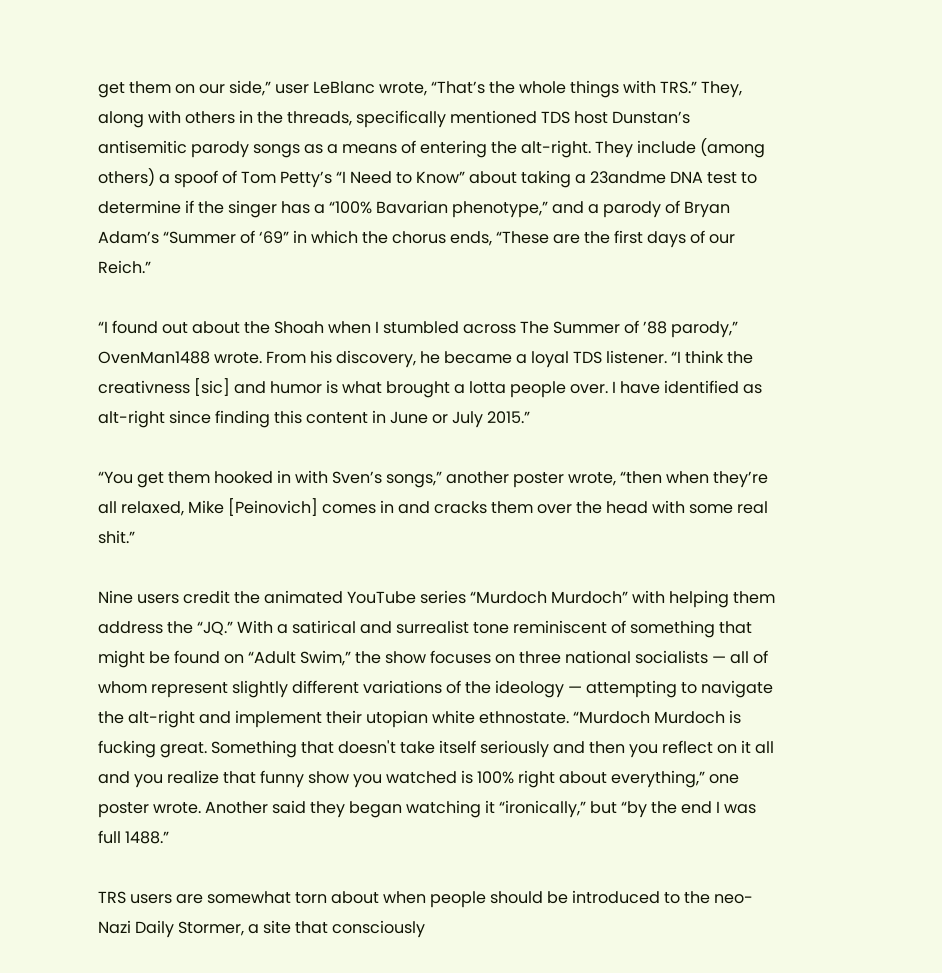get them on our side,” user LeBlanc wrote, “That’s the whole things with TRS.” They, along with others in the threads, specifically mentioned TDS host Dunstan’s antisemitic parody songs as a means of entering the alt-right. They include (among others) a spoof of Tom Petty’s “I Need to Know” about taking a 23andme DNA test to determine if the singer has a “100% Bavarian phenotype,” and a parody of Bryan Adam’s “Summer of ‘69” in which the chorus ends, “These are the first days of our Reich.”

“I found out about the Shoah when I stumbled across The Summer of ’88 parody,” OvenMan1488 wrote. From his discovery, he became a loyal TDS listener. “I think the creativness [sic] and humor is what brought a lotta people over. I have identified as alt-right since finding this content in June or July 2015.”

“You get them hooked in with Sven’s songs,” another poster wrote, “then when they’re all relaxed, Mike [Peinovich] comes in and cracks them over the head with some real shit.”

Nine users credit the animated YouTube series “Murdoch Murdoch” with helping them address the “JQ.” With a satirical and surrealist tone reminiscent of something that might be found on “Adult Swim,” the show focuses on three national socialists — all of whom represent slightly different variations of the ideology — attempting to navigate the alt-right and implement their utopian white ethnostate. “Murdoch Murdoch is fucking great. Something that doesn't take itself seriously and then you reflect on it all and you realize that funny show you watched is 100% right about everything,” one poster wrote. Another said they began watching it “ironically,” but “by the end I was full 1488.”

TRS users are somewhat torn about when people should be introduced to the neo-Nazi Daily Stormer, a site that consciously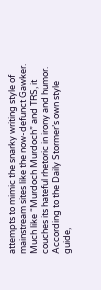attempts to mimic the snarky writing style of mainstream sites like the now-defunct Gawker. Much like “Murdoch Murdoch” and TRS, it couches its hateful rhetoric in irony and humor. According to the Daily Stormer’s own style guide,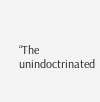“The unindoctrinated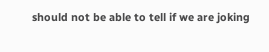should not be able to tell if we are joking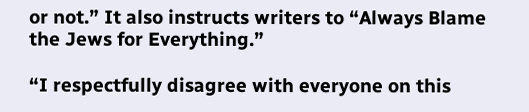or not.” It also instructs writers to “Always Blame the Jews for Everything.”

“I respectfully disagree with everyone on this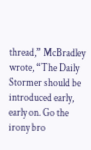thread,” McBradley wrote, “The Daily Stormer should be introduced early, early on. Go the irony bro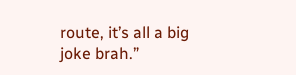route, it’s all a big joke brah.”